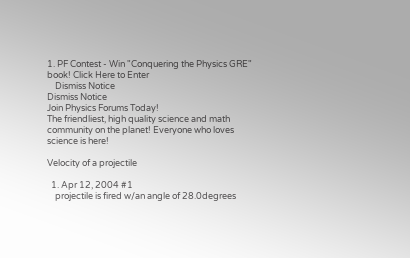1. PF Contest - Win "Conquering the Physics GRE" book! Click Here to Enter
    Dismiss Notice
Dismiss Notice
Join Physics Forums Today!
The friendliest, high quality science and math community on the planet! Everyone who loves science is here!

Velocity of a projectile

  1. Apr 12, 2004 #1
    projectile is fired w/an angle of 28.0degrees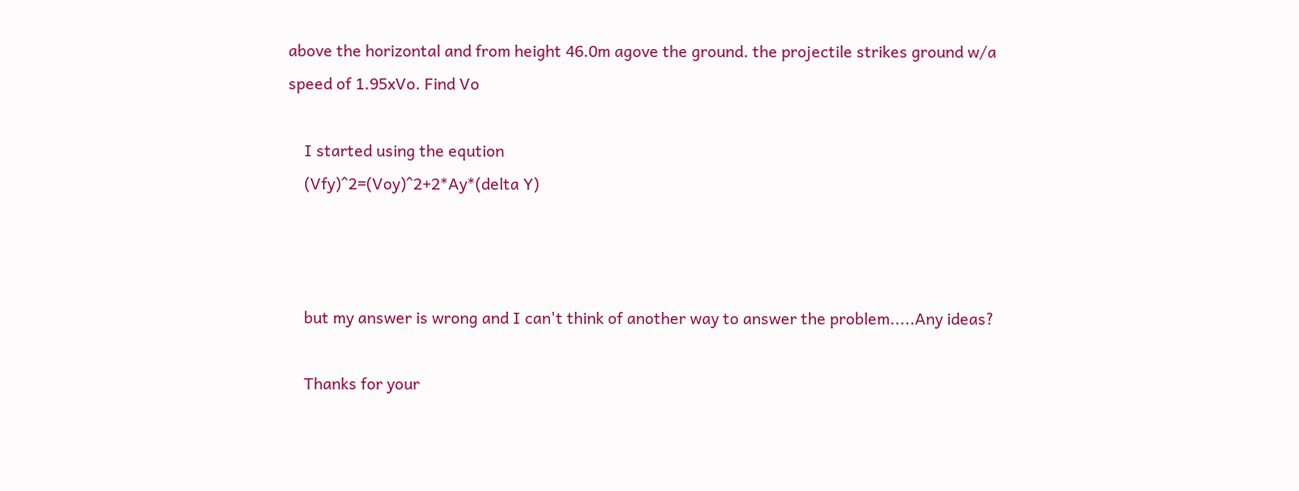above the horizontal and from height 46.0m agove the ground. the projectile strikes ground w/a speed of 1.95xVo. Find Vo

    I started using the eqution
    (Vfy)^2=(Voy)^2+2*Ay*(delta Y)



    but my answer is wrong and I can't think of another way to answer the problem.....Any ideas?

    Thanks for your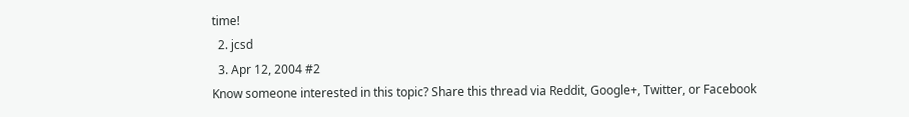time!
  2. jcsd
  3. Apr 12, 2004 #2
Know someone interested in this topic? Share this thread via Reddit, Google+, Twitter, or Facebook